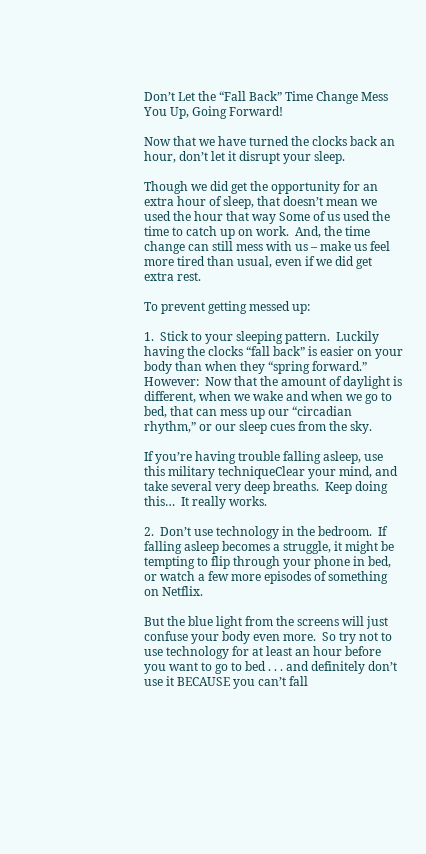Don’t Let the “Fall Back” Time Change Mess You Up, Going Forward!

Now that we have turned the clocks back an hour, don’t let it disrupt your sleep.

Though we did get the opportunity for an extra hour of sleep, that doesn’t mean we used the hour that way Some of us used the time to catch up on work.  And, the time change can still mess with us – make us feel more tired than usual, even if we did get extra rest.

To prevent getting messed up:

1.  Stick to your sleeping pattern.  Luckily having the clocks “fall back” is easier on your body than when they “spring forward.”  However:  Now that the amount of daylight is different, when we wake and when we go to bed, that can mess up our “circadian rhythm,” or our sleep cues from the sky.

If you’re having trouble falling asleep, use this military techniqueClear your mind, and take several very deep breaths.  Keep doing this…  It really works.

2.  Don’t use technology in the bedroom.  If falling asleep becomes a struggle, it might be tempting to flip through your phone in bed, or watch a few more episodes of something on Netflix.

But the blue light from the screens will just confuse your body even more.  So try not to use technology for at least an hour before you want to go to bed . . . and definitely don’t use it BECAUSE you can’t fall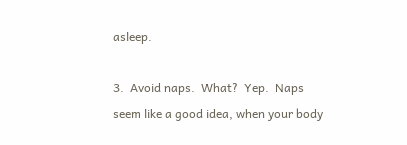asleep.

3.  Avoid naps.  What?  Yep.  Naps seem like a good idea, when your body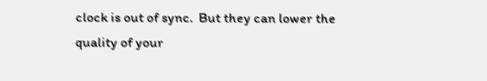clock is out of sync.  But they can lower the quality of your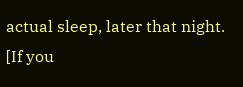actual sleep, later that night.  [If you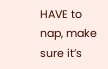HAVE to nap, make sure it’s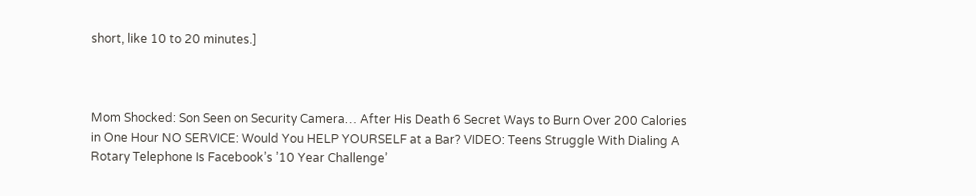short, like 10 to 20 minutes.]



Mom Shocked: Son Seen on Security Camera… After His Death 6 Secret Ways to Burn Over 200 Calories in One Hour NO SERVICE: Would You HELP YOURSELF at a Bar? VIDEO: Teens Struggle With Dialing A Rotary Telephone Is Facebook’s ’10 Year Challenge’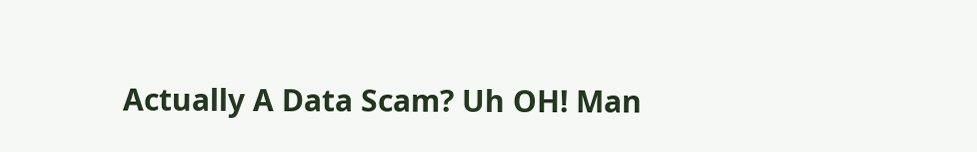Actually A Data Scam? Uh OH! Man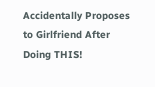Accidentally Proposes to Girlfriend After Doing THIS!